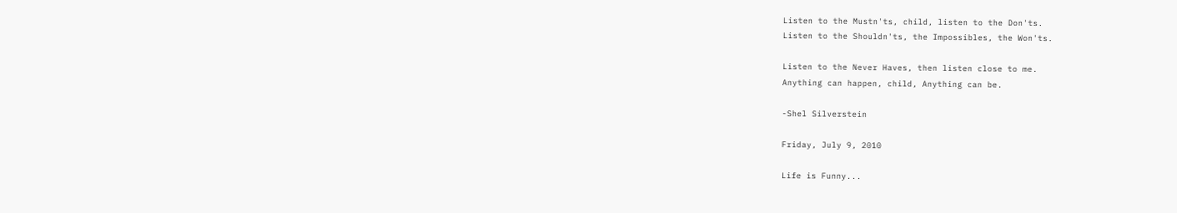Listen to the Mustn'ts, child, listen to the Don'ts.
Listen to the Shouldn'ts, the Impossibles, the Won'ts.

Listen to the Never Haves, then listen close to me.
Anything can happen, child, Anything can be.

-Shel Silverstein

Friday, July 9, 2010

Life is Funny...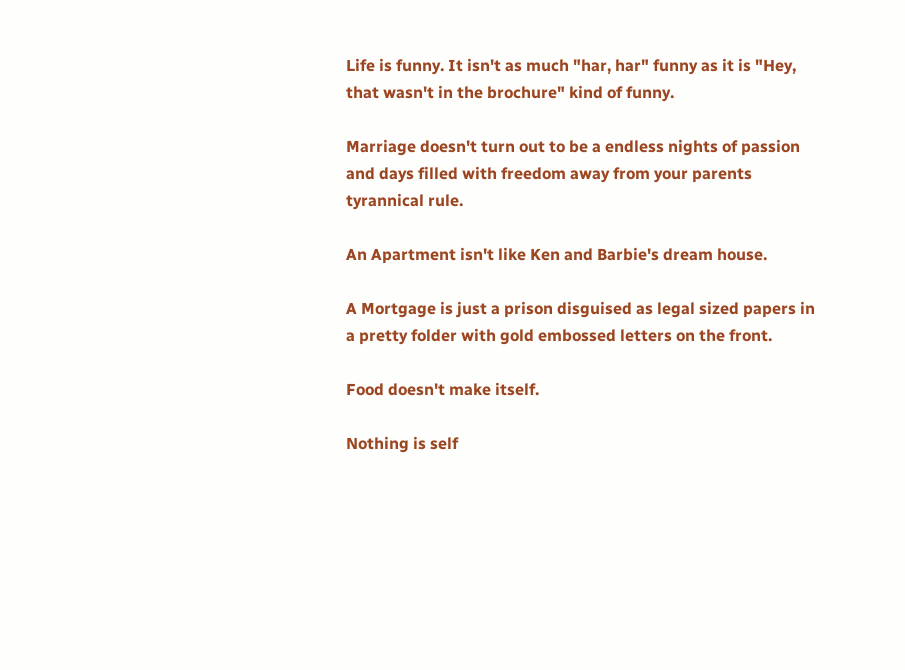Life is funny. It isn't as much "har, har" funny as it is "Hey, that wasn't in the brochure" kind of funny.

Marriage doesn't turn out to be a endless nights of passion and days filled with freedom away from your parents tyrannical rule.

An Apartment isn't like Ken and Barbie's dream house.

A Mortgage is just a prison disguised as legal sized papers in a pretty folder with gold embossed letters on the front.

Food doesn't make itself.

Nothing is self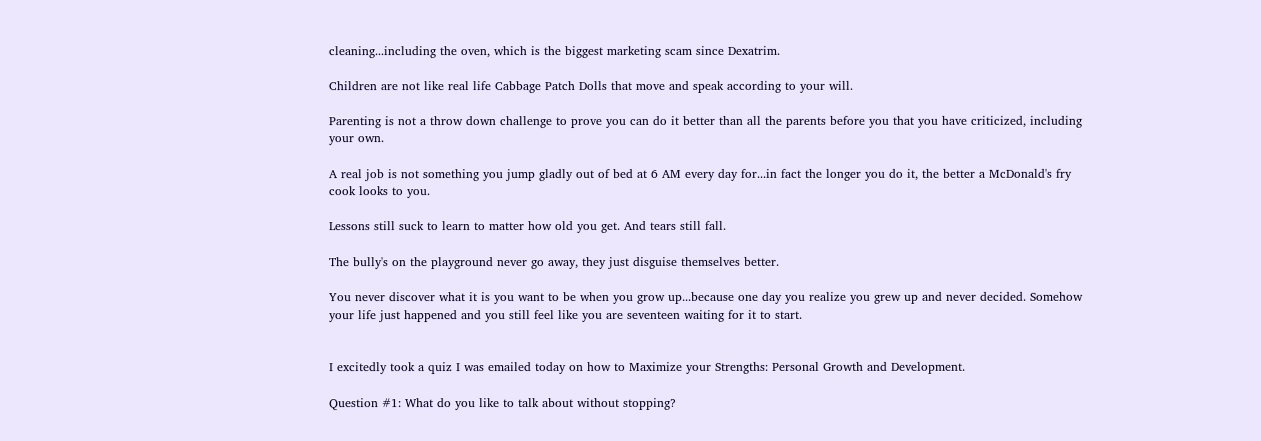cleaning...including the oven, which is the biggest marketing scam since Dexatrim.

Children are not like real life Cabbage Patch Dolls that move and speak according to your will.

Parenting is not a throw down challenge to prove you can do it better than all the parents before you that you have criticized, including your own.

A real job is not something you jump gladly out of bed at 6 AM every day for...in fact the longer you do it, the better a McDonald's fry cook looks to you.

Lessons still suck to learn to matter how old you get. And tears still fall.

The bully's on the playground never go away, they just disguise themselves better.

You never discover what it is you want to be when you grow up...because one day you realize you grew up and never decided. Somehow your life just happened and you still feel like you are seventeen waiting for it to start.


I excitedly took a quiz I was emailed today on how to Maximize your Strengths: Personal Growth and Development.

Question #1: What do you like to talk about without stopping?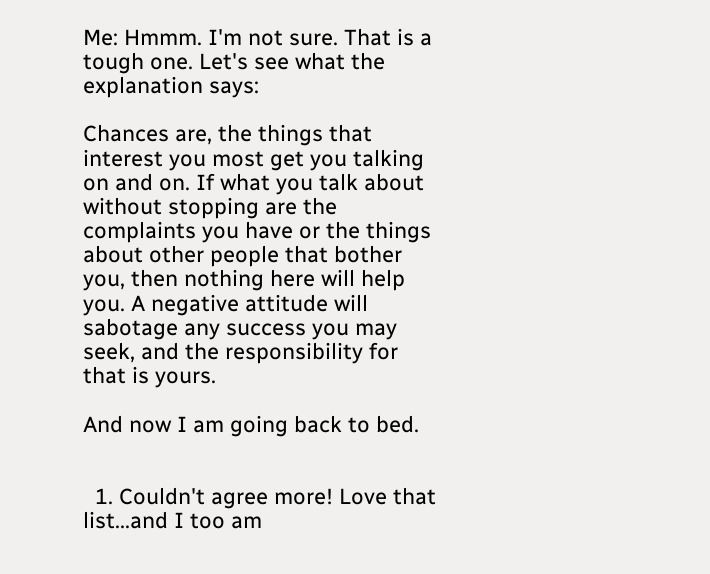Me: Hmmm. I'm not sure. That is a tough one. Let's see what the explanation says:

Chances are, the things that interest you most get you talking on and on. If what you talk about without stopping are the complaints you have or the things about other people that bother you, then nothing here will help you. A negative attitude will sabotage any success you may seek, and the responsibility for that is yours.

And now I am going back to bed.


  1. Couldn't agree more! Love that list...and I too am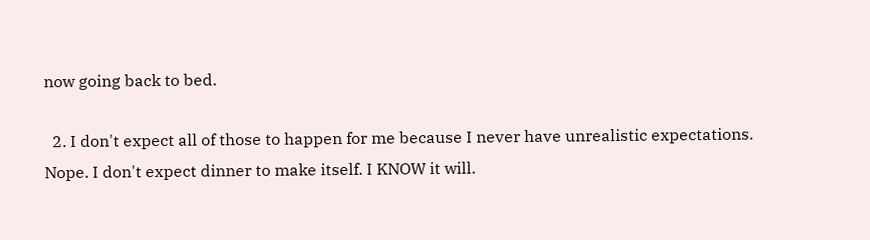now going back to bed.

  2. I don't expect all of those to happen for me because I never have unrealistic expectations. Nope. I don't expect dinner to make itself. I KNOW it will.